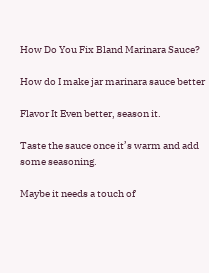How Do You Fix Bland Marinara Sauce?

How do I make jar marinara sauce better

Flavor It Even better, season it.

Taste the sauce once it’s warm and add some seasoning.

Maybe it needs a touch of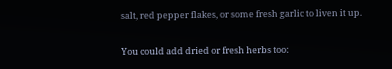salt, red pepper flakes, or some fresh garlic to liven it up.

You could add dried or fresh herbs too: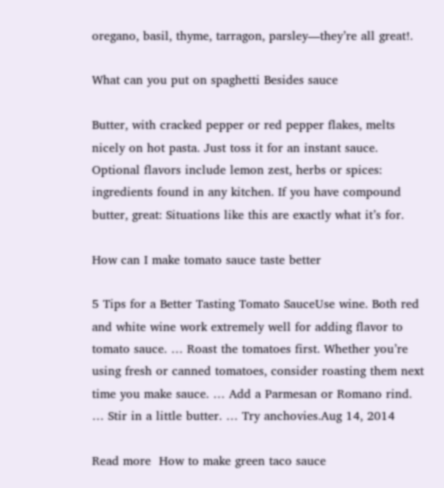oregano, basil, thyme, tarragon, parsley—they’re all great!.

What can you put on spaghetti Besides sauce

Butter, with cracked pepper or red pepper flakes, melts nicely on hot pasta. Just toss it for an instant sauce. Optional flavors include lemon zest, herbs or spices: ingredients found in any kitchen. If you have compound butter, great: Situations like this are exactly what it’s for.

How can I make tomato sauce taste better

5 Tips for a Better Tasting Tomato SauceUse wine. Both red and white wine work extremely well for adding flavor to tomato sauce. … Roast the tomatoes first. Whether you’re using fresh or canned tomatoes, consider roasting them next time you make sauce. … Add a Parmesan or Romano rind. … Stir in a little butter. … Try anchovies.Aug 14, 2014

Read more  How to make green taco sauce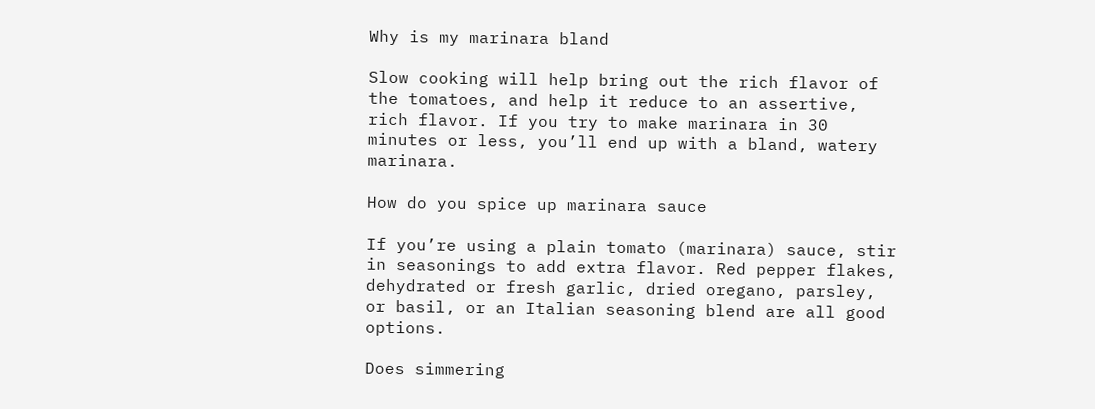Why is my marinara bland

Slow cooking will help bring out the rich flavor of the tomatoes, and help it reduce to an assertive, rich flavor. If you try to make marinara in 30 minutes or less, you’ll end up with a bland, watery marinara.

How do you spice up marinara sauce

If you’re using a plain tomato (marinara) sauce, stir in seasonings to add extra flavor. Red pepper flakes, dehydrated or fresh garlic, dried oregano, parsley, or basil, or an Italian seasoning blend are all good options.

Does simmering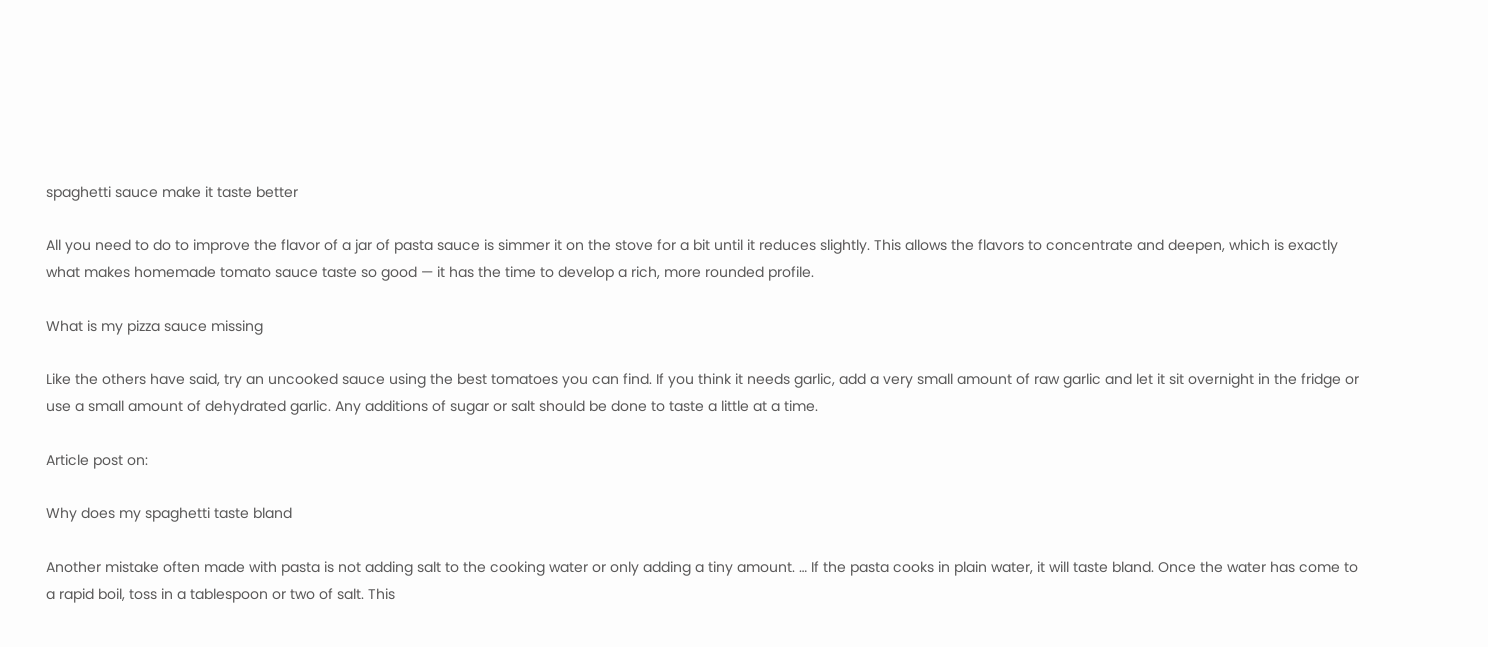spaghetti sauce make it taste better

All you need to do to improve the flavor of a jar of pasta sauce is simmer it on the stove for a bit until it reduces slightly. This allows the flavors to concentrate and deepen, which is exactly what makes homemade tomato sauce taste so good — it has the time to develop a rich, more rounded profile.

What is my pizza sauce missing

Like the others have said, try an uncooked sauce using the best tomatoes you can find. If you think it needs garlic, add a very small amount of raw garlic and let it sit overnight in the fridge or use a small amount of dehydrated garlic. Any additions of sugar or salt should be done to taste a little at a time.

Article post on:

Why does my spaghetti taste bland

Another mistake often made with pasta is not adding salt to the cooking water or only adding a tiny amount. … If the pasta cooks in plain water, it will taste bland. Once the water has come to a rapid boil, toss in a tablespoon or two of salt. This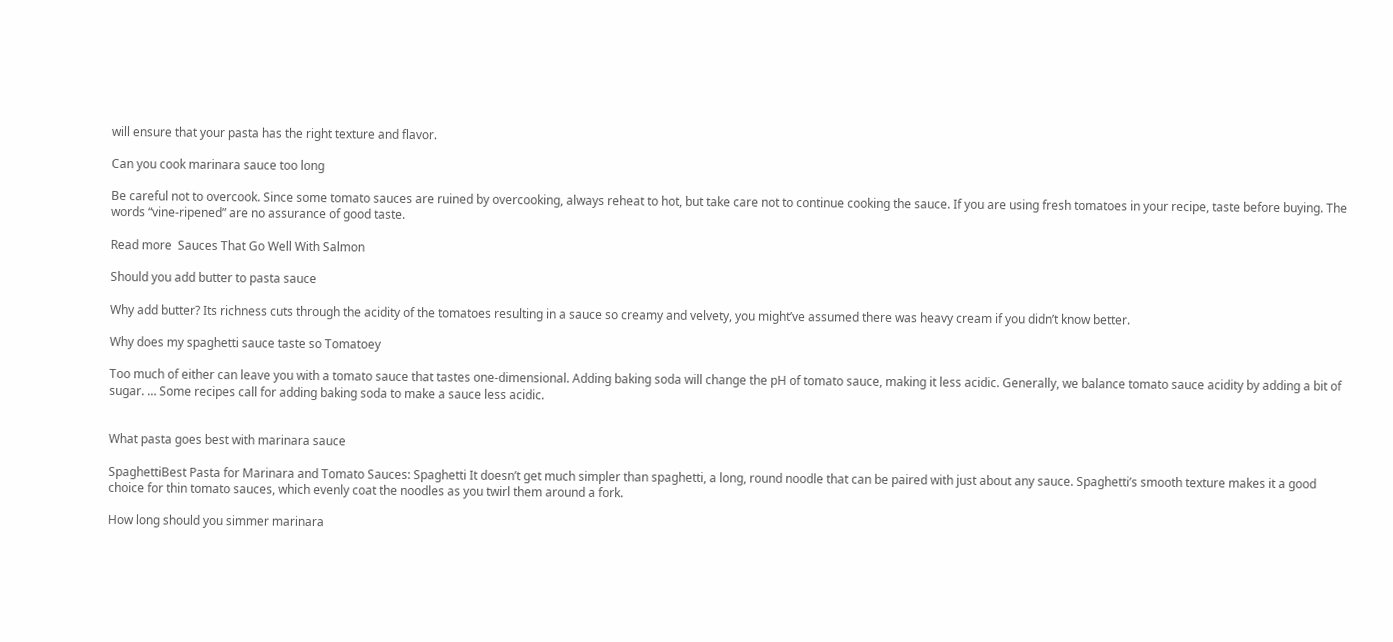will ensure that your pasta has the right texture and flavor.

Can you cook marinara sauce too long

Be careful not to overcook. Since some tomato sauces are ruined by overcooking, always reheat to hot, but take care not to continue cooking the sauce. If you are using fresh tomatoes in your recipe, taste before buying. The words “vine-ripened” are no assurance of good taste.

Read more  Sauces That Go Well With Salmon

Should you add butter to pasta sauce

Why add butter? Its richness cuts through the acidity of the tomatoes resulting in a sauce so creamy and velvety, you might’ve assumed there was heavy cream if you didn’t know better.

Why does my spaghetti sauce taste so Tomatoey

Too much of either can leave you with a tomato sauce that tastes one-dimensional. Adding baking soda will change the pH of tomato sauce, making it less acidic. Generally, we balance tomato sauce acidity by adding a bit of sugar. … Some recipes call for adding baking soda to make a sauce less acidic.


What pasta goes best with marinara sauce

SpaghettiBest Pasta for Marinara and Tomato Sauces: Spaghetti It doesn’t get much simpler than spaghetti, a long, round noodle that can be paired with just about any sauce. Spaghetti’s smooth texture makes it a good choice for thin tomato sauces, which evenly coat the noodles as you twirl them around a fork.

How long should you simmer marinara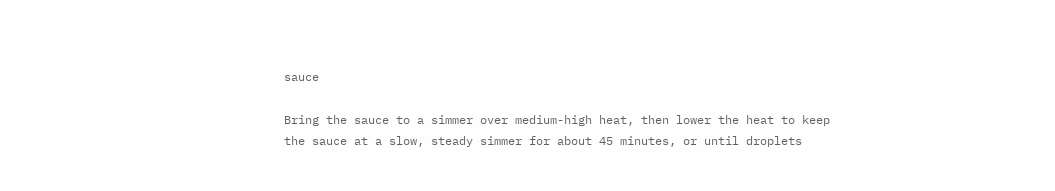sauce

Bring the sauce to a simmer over medium-high heat, then lower the heat to keep the sauce at a slow, steady simmer for about 45 minutes, or until droplets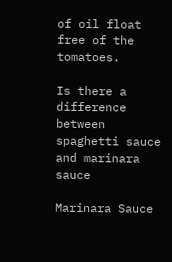of oil float free of the tomatoes.

Is there a difference between spaghetti sauce and marinara sauce

Marinara Sauce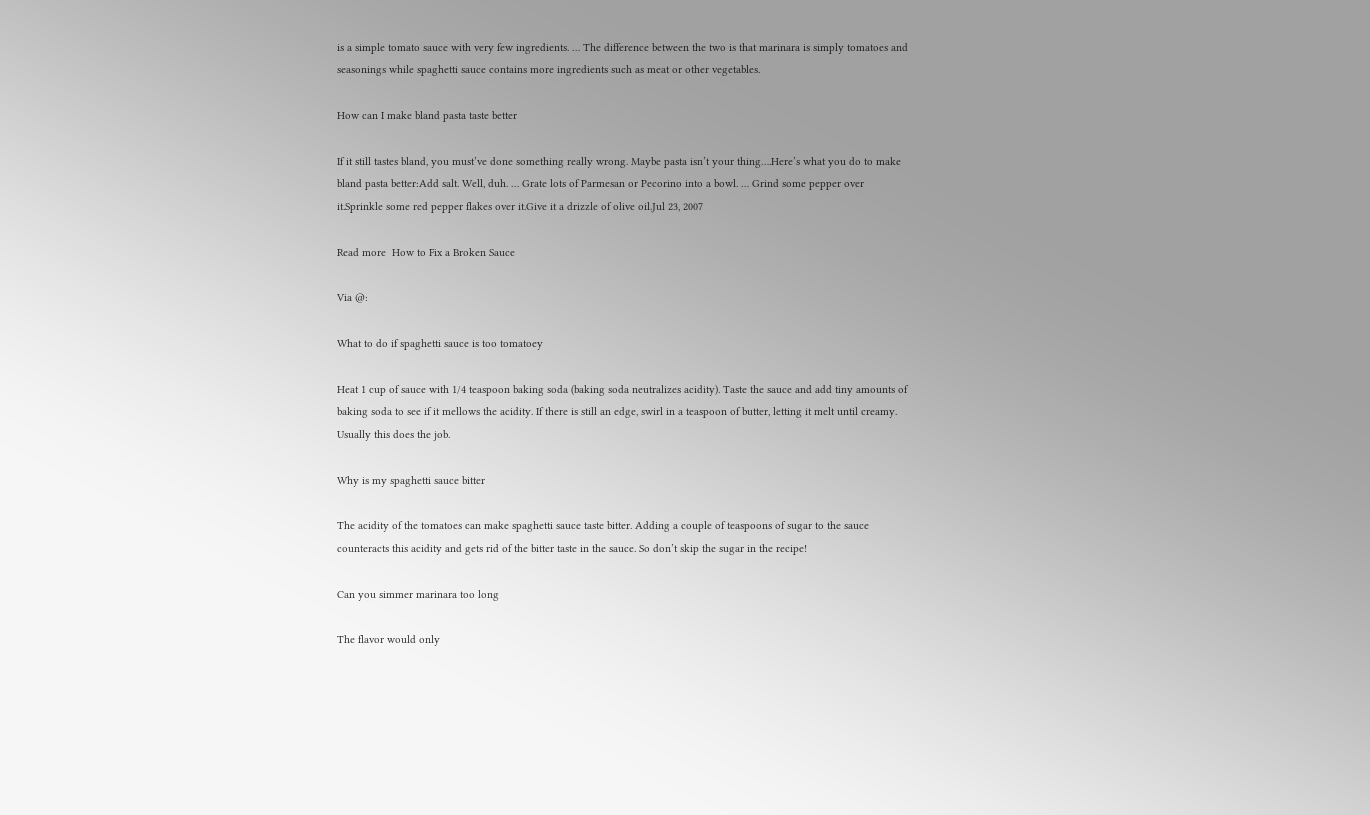is a simple tomato sauce with very few ingredients. … The difference between the two is that marinara is simply tomatoes and seasonings while spaghetti sauce contains more ingredients such as meat or other vegetables.

How can I make bland pasta taste better

If it still tastes bland, you must’ve done something really wrong. Maybe pasta isn’t your thing….Here’s what you do to make bland pasta better:Add salt. Well, duh. … Grate lots of Parmesan or Pecorino into a bowl. … Grind some pepper over it.Sprinkle some red pepper flakes over it.Give it a drizzle of olive oil.Jul 23, 2007

Read more  How to Fix a Broken Sauce

Via @:

What to do if spaghetti sauce is too tomatoey

Heat 1 cup of sauce with 1/4 teaspoon baking soda (baking soda neutralizes acidity). Taste the sauce and add tiny amounts of baking soda to see if it mellows the acidity. If there is still an edge, swirl in a teaspoon of butter, letting it melt until creamy. Usually this does the job.

Why is my spaghetti sauce bitter

The acidity of the tomatoes can make spaghetti sauce taste bitter. Adding a couple of teaspoons of sugar to the sauce counteracts this acidity and gets rid of the bitter taste in the sauce. So don’t skip the sugar in the recipe!

Can you simmer marinara too long

The flavor would only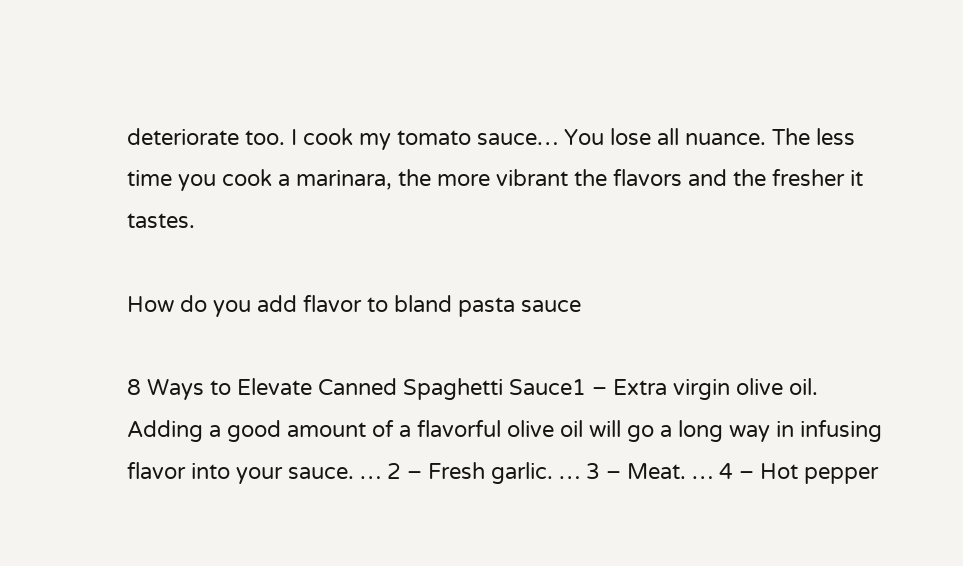deteriorate too. I cook my tomato sauce… You lose all nuance. The less time you cook a marinara, the more vibrant the flavors and the fresher it tastes.

How do you add flavor to bland pasta sauce

8 Ways to Elevate Canned Spaghetti Sauce1 – Extra virgin olive oil. Adding a good amount of a flavorful olive oil will go a long way in infusing flavor into your sauce. … 2 – Fresh garlic. … 3 – Meat. … 4 – Hot pepper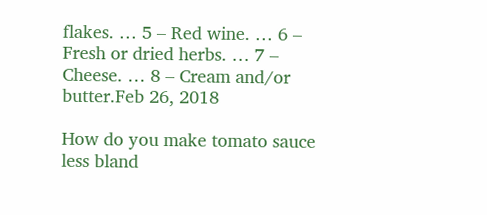flakes. … 5 – Red wine. … 6 – Fresh or dried herbs. … 7 – Cheese. … 8 – Cream and/or butter.Feb 26, 2018

How do you make tomato sauce less bland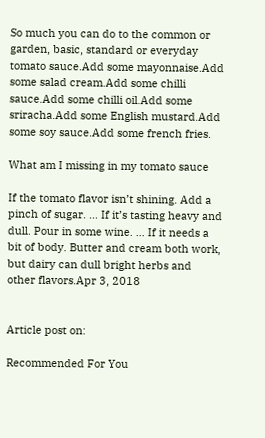So much you can do to the common or garden, basic, standard or everyday tomato sauce.Add some mayonnaise.Add some salad cream.Add some chilli sauce.Add some chilli oil.Add some sriracha.Add some English mustard.Add some soy sauce.Add some french fries.

What am I missing in my tomato sauce

If the tomato flavor isn’t shining. Add a pinch of sugar. … If it’s tasting heavy and dull. Pour in some wine. … If it needs a bit of body. Butter and cream both work, but dairy can dull bright herbs and other flavors.Apr 3, 2018


Article post on:

Recommended For You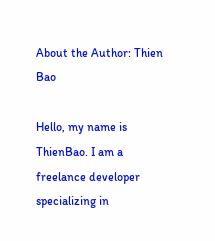About the Author: Thien Bao

Hello, my name is ThienBao. I am a freelance developer specializing in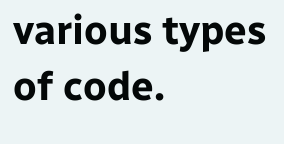various types of code.